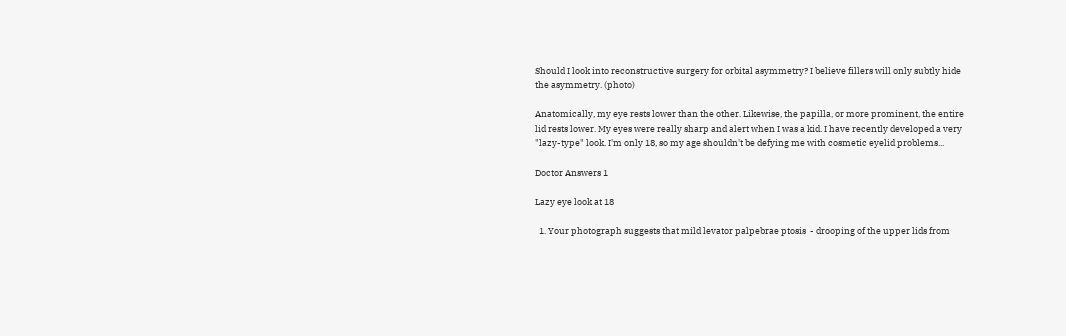Should I look into reconstructive surgery for orbital asymmetry? I believe fillers will only subtly hide the asymmetry. (photo)

Anatomically, my eye rests lower than the other. Likewise, the papilla, or more prominent, the entire lid rests lower. My eyes were really sharp and alert when I was a kid. I have recently developed a very "lazy-type" look. I'm only 18, so my age shouldn't be defying me with cosmetic eyelid problems...

Doctor Answers 1

Lazy eye look at 18

  1. Your photograph suggests that mild levator palpebrae ptosis  - drooping of the upper lids from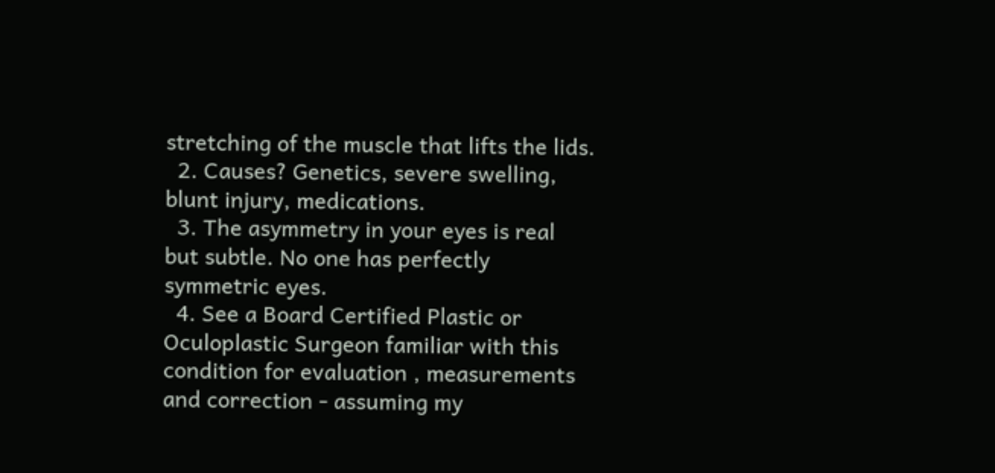stretching of the muscle that lifts the lids.
  2. Causes? Genetics, severe swelling, blunt injury, medications.
  3. The asymmetry in your eyes is real but subtle. No one has perfectly symmetric eyes.
  4. See a Board Certified Plastic or Oculoplastic Surgeon familiar with this condition for evaluation , measurements and correction - assuming my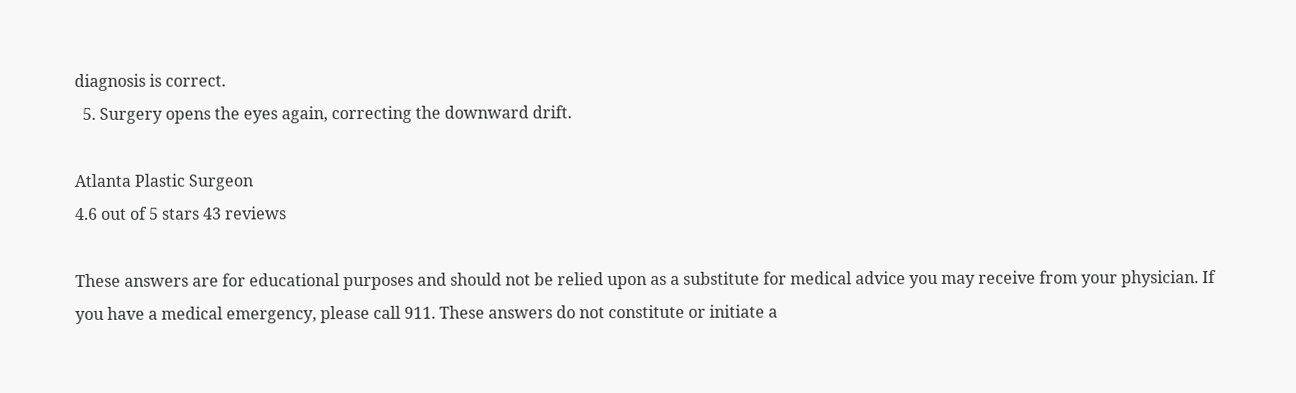diagnosis is correct.
  5. Surgery opens the eyes again, correcting the downward drift.

Atlanta Plastic Surgeon
4.6 out of 5 stars 43 reviews

These answers are for educational purposes and should not be relied upon as a substitute for medical advice you may receive from your physician. If you have a medical emergency, please call 911. These answers do not constitute or initiate a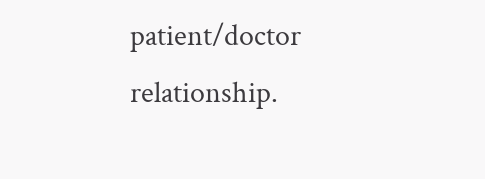patient/doctor relationship.